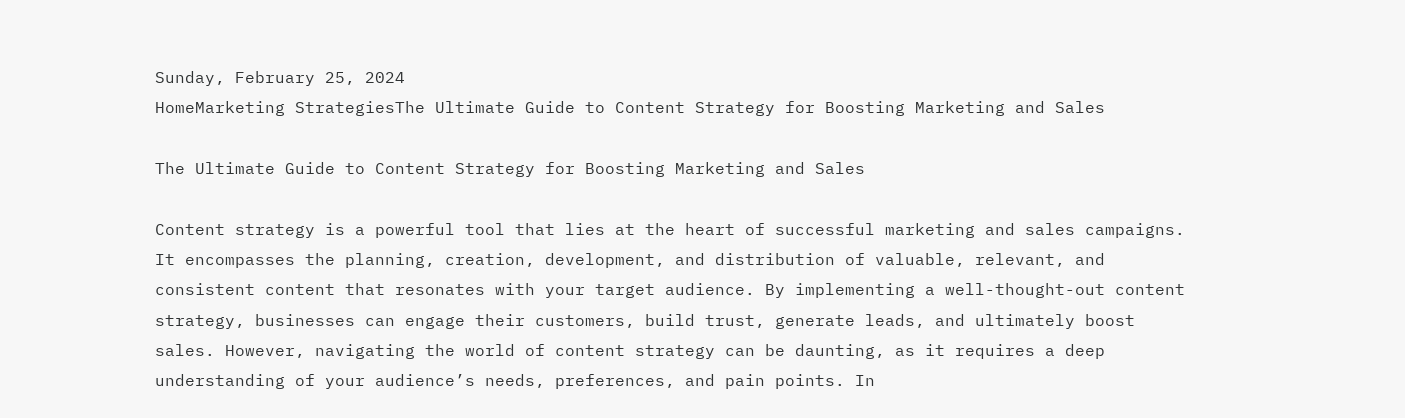Sunday, February 25, 2024
HomeMarketing StrategiesThe Ultimate Guide to Content Strategy for Boosting Marketing and Sales

The Ultimate Guide to Content Strategy for Boosting Marketing and Sales

Content strategy is a powerful tool that lies at the heart of successful marketing and sales campaigns. It encompasses the planning, creation, development, and distribution of valuable, relevant, and consistent content that resonates with your target audience. By implementing a well-thought-out content strategy, businesses can engage their customers, build trust, generate leads, and ultimately boost sales. However, navigating the world of content strategy can be daunting, as it requires a deep understanding of your audience’s needs, preferences, and pain points. In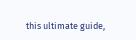this ultimate guide,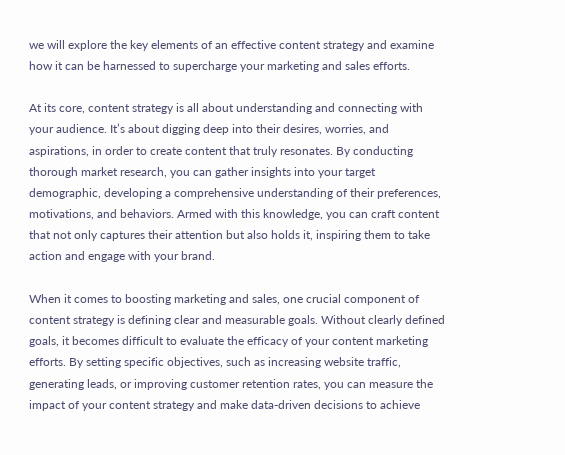we will explore the key elements of an effective content strategy and examine how it can be harnessed to supercharge your marketing and sales efforts.

At its core, content strategy is all about understanding and connecting with your audience. It’s about digging deep into their desires, worries, and aspirations, in order to create content that truly resonates. By conducting thorough market research, you can gather insights into your target demographic, developing a comprehensive understanding of their preferences, motivations, and behaviors. Armed with this knowledge, you can craft content that not only captures their attention but also holds it, inspiring them to take action and engage with your brand.

When it comes to boosting marketing and sales, one crucial component of content strategy is defining clear and measurable goals. Without clearly defined goals, it becomes difficult to evaluate the efficacy of your content marketing efforts. By setting specific objectives, such as increasing website traffic, generating leads, or improving customer retention rates, you can measure the impact of your content strategy and make data-driven decisions to achieve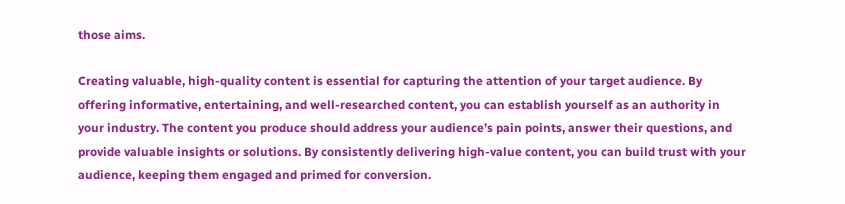those aims.

Creating valuable, high-quality content is essential for capturing the attention of your target audience. By offering informative, entertaining, and well-researched content, you can establish yourself as an authority in your industry. The content you produce should address your audience’s pain points, answer their questions, and provide valuable insights or solutions. By consistently delivering high-value content, you can build trust with your audience, keeping them engaged and primed for conversion.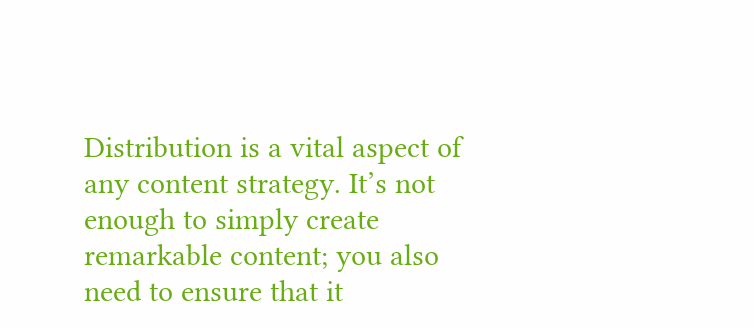Distribution is a vital aspect of any content strategy. It’s not enough to simply create remarkable content; you also need to ensure that it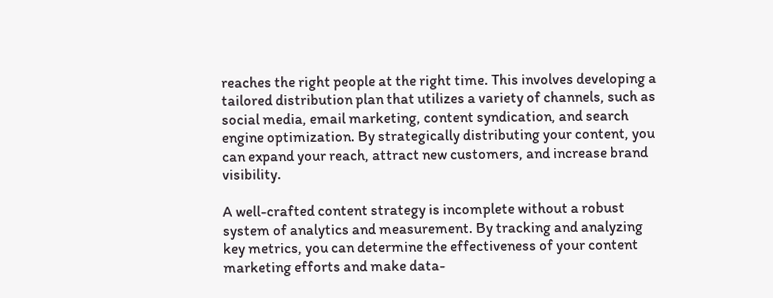reaches the right people at the right time. This involves developing a tailored distribution plan that utilizes a variety of channels, such as social media, email marketing, content syndication, and search engine optimization. By strategically distributing your content, you can expand your reach, attract new customers, and increase brand visibility.

A well-crafted content strategy is incomplete without a robust system of analytics and measurement. By tracking and analyzing key metrics, you can determine the effectiveness of your content marketing efforts and make data-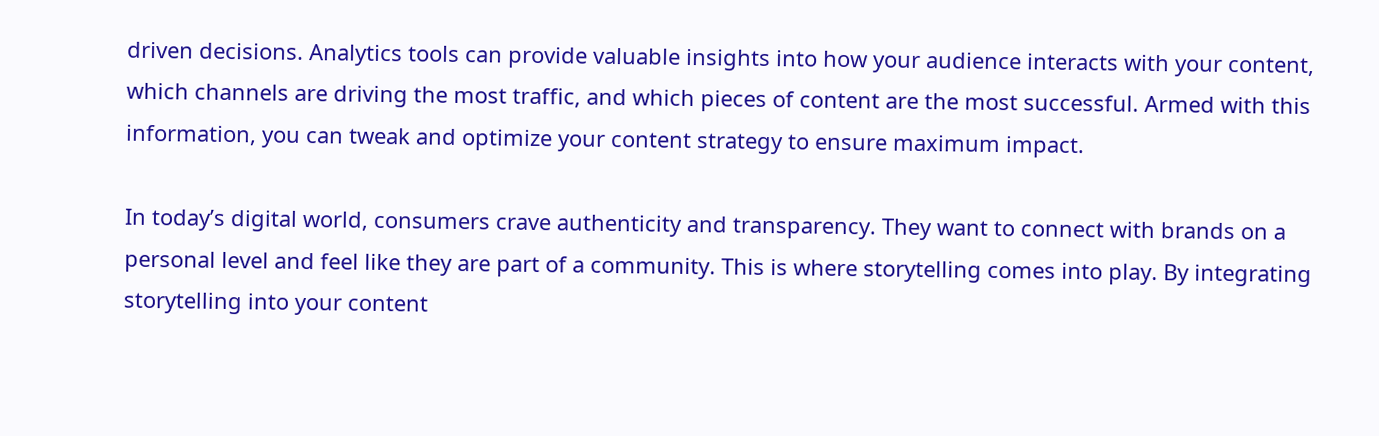driven decisions. Analytics tools can provide valuable insights into how your audience interacts with your content, which channels are driving the most traffic, and which pieces of content are the most successful. Armed with this information, you can tweak and optimize your content strategy to ensure maximum impact.

In today’s digital world, consumers crave authenticity and transparency. They want to connect with brands on a personal level and feel like they are part of a community. This is where storytelling comes into play. By integrating storytelling into your content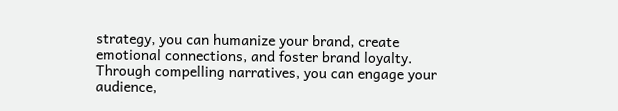strategy, you can humanize your brand, create emotional connections, and foster brand loyalty. Through compelling narratives, you can engage your audience,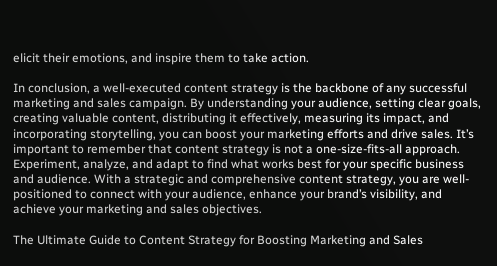elicit their emotions, and inspire them to take action.

In conclusion, a well-executed content strategy is the backbone of any successful marketing and sales campaign. By understanding your audience, setting clear goals, creating valuable content, distributing it effectively, measuring its impact, and incorporating storytelling, you can boost your marketing efforts and drive sales. It’s important to remember that content strategy is not a one-size-fits-all approach. Experiment, analyze, and adapt to find what works best for your specific business and audience. With a strategic and comprehensive content strategy, you are well-positioned to connect with your audience, enhance your brand’s visibility, and achieve your marketing and sales objectives.

The Ultimate Guide to Content Strategy for Boosting Marketing and Sales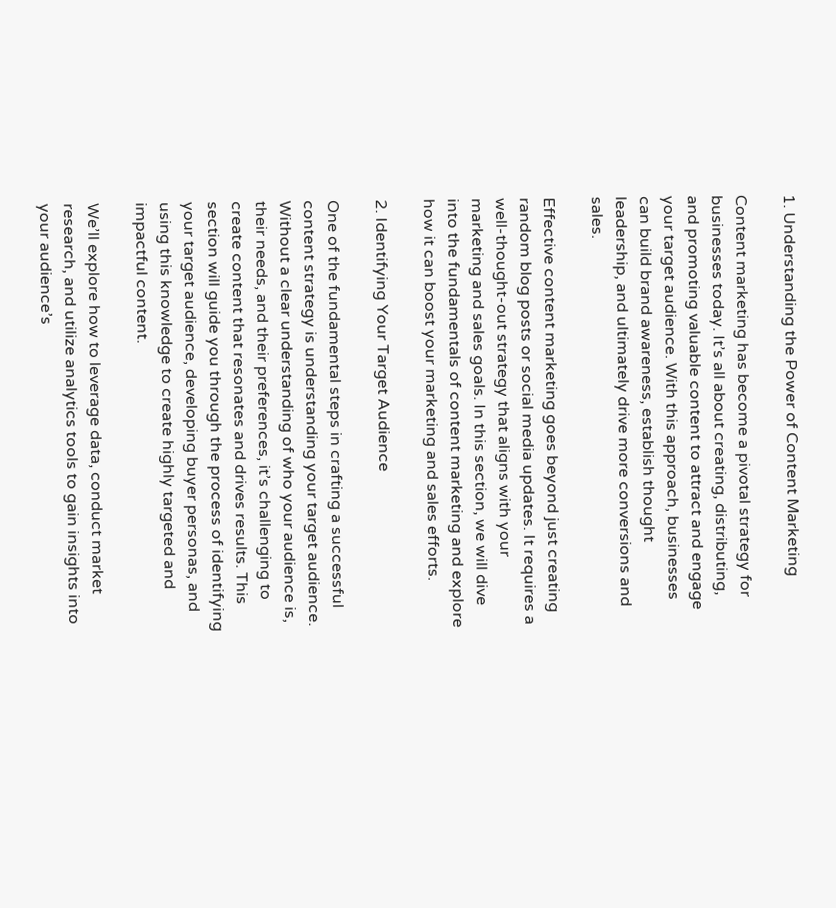1. Understanding the Power of Content Marketing

Content marketing has become a pivotal strategy for businesses today. It’s all about creating, distributing, and promoting valuable content to attract and engage your target audience. With this approach, businesses can build brand awareness, establish thought leadership, and ultimately drive more conversions and sales.

Effective content marketing goes beyond just creating random blog posts or social media updates. It requires a well-thought-out strategy that aligns with your marketing and sales goals. In this section, we will dive into the fundamentals of content marketing and explore how it can boost your marketing and sales efforts.

2. Identifying Your Target Audience

One of the fundamental steps in crafting a successful content strategy is understanding your target audience. Without a clear understanding of who your audience is, their needs, and their preferences, it’s challenging to create content that resonates and drives results. This section will guide you through the process of identifying your target audience, developing buyer personas, and using this knowledge to create highly targeted and impactful content.

We’ll explore how to leverage data, conduct market research, and utilize analytics tools to gain insights into your audience’s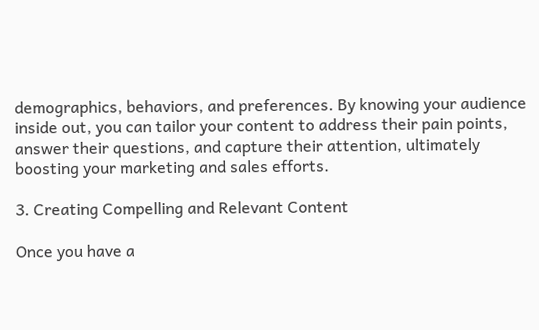demographics, behaviors, and preferences. By knowing your audience inside out, you can tailor your content to address their pain points, answer their questions, and capture their attention, ultimately boosting your marketing and sales efforts.

3. Creating Compelling and Relevant Content

Once you have a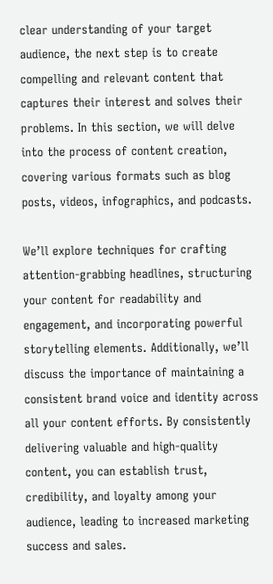clear understanding of your target audience, the next step is to create compelling and relevant content that captures their interest and solves their problems. In this section, we will delve into the process of content creation, covering various formats such as blog posts, videos, infographics, and podcasts.

We’ll explore techniques for crafting attention-grabbing headlines, structuring your content for readability and engagement, and incorporating powerful storytelling elements. Additionally, we’ll discuss the importance of maintaining a consistent brand voice and identity across all your content efforts. By consistently delivering valuable and high-quality content, you can establish trust, credibility, and loyalty among your audience, leading to increased marketing success and sales.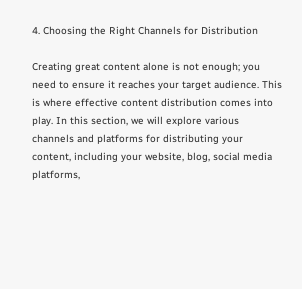4. Choosing the Right Channels for Distribution

Creating great content alone is not enough; you need to ensure it reaches your target audience. This is where effective content distribution comes into play. In this section, we will explore various channels and platforms for distributing your content, including your website, blog, social media platforms,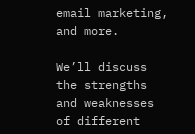email marketing, and more.

We’ll discuss the strengths and weaknesses of different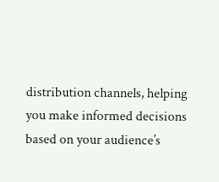distribution channels, helping you make informed decisions based on your audience’s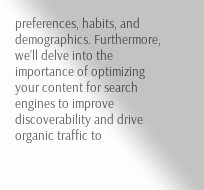preferences, habits, and demographics. Furthermore, we’ll delve into the importance of optimizing your content for search engines to improve discoverability and drive organic traffic to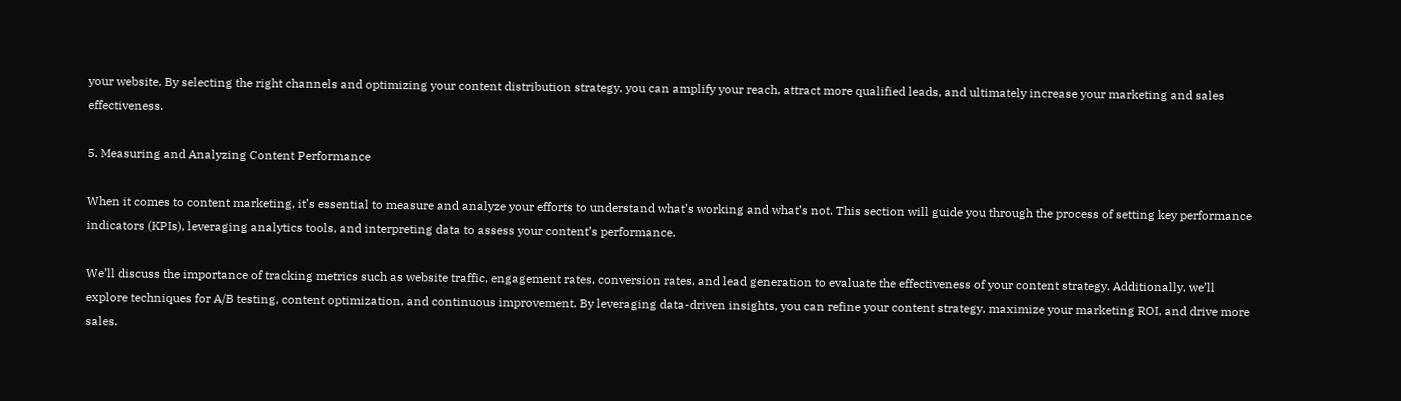your website. By selecting the right channels and optimizing your content distribution strategy, you can amplify your reach, attract more qualified leads, and ultimately increase your marketing and sales effectiveness.

5. Measuring and Analyzing Content Performance

When it comes to content marketing, it’s essential to measure and analyze your efforts to understand what’s working and what’s not. This section will guide you through the process of setting key performance indicators (KPIs), leveraging analytics tools, and interpreting data to assess your content’s performance.

We’ll discuss the importance of tracking metrics such as website traffic, engagement rates, conversion rates, and lead generation to evaluate the effectiveness of your content strategy. Additionally, we’ll explore techniques for A/B testing, content optimization, and continuous improvement. By leveraging data-driven insights, you can refine your content strategy, maximize your marketing ROI, and drive more sales.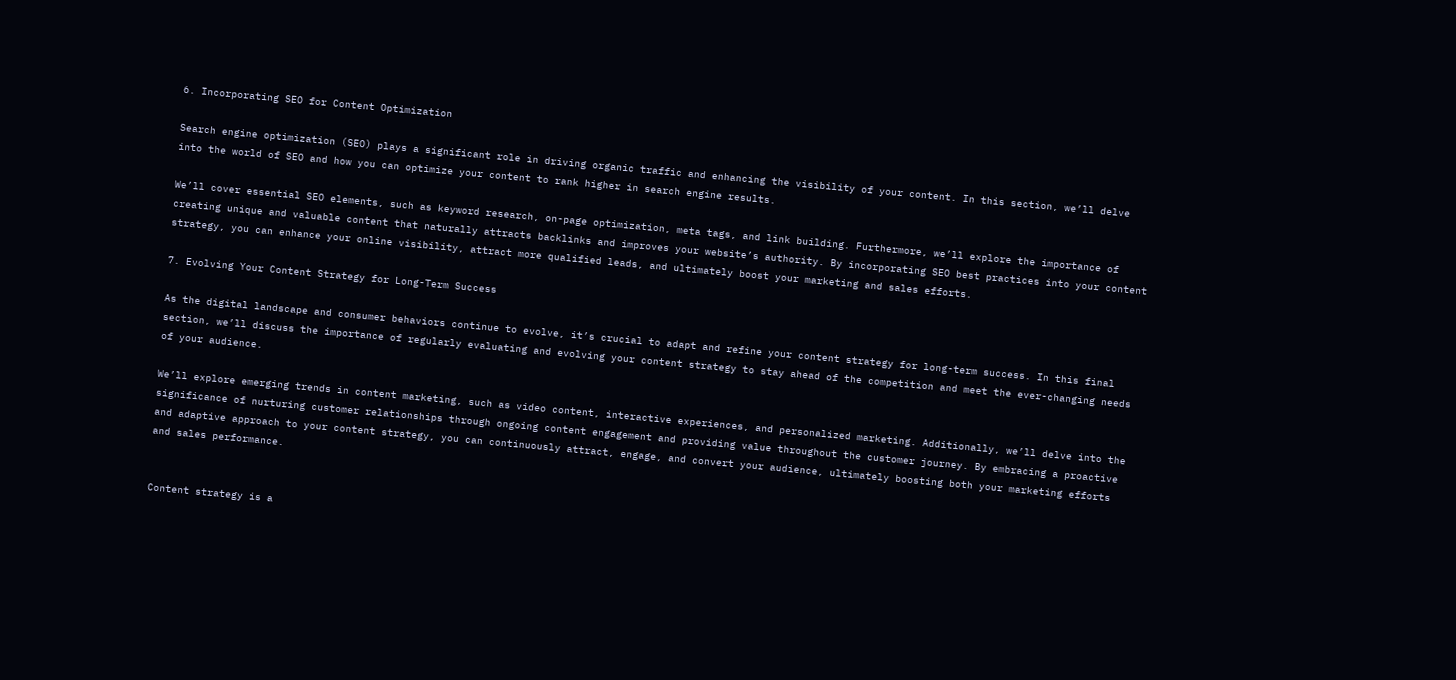6. Incorporating SEO for Content Optimization

Search engine optimization (SEO) plays a significant role in driving organic traffic and enhancing the visibility of your content. In this section, we’ll delve into the world of SEO and how you can optimize your content to rank higher in search engine results.

We’ll cover essential SEO elements, such as keyword research, on-page optimization, meta tags, and link building. Furthermore, we’ll explore the importance of creating unique and valuable content that naturally attracts backlinks and improves your website’s authority. By incorporating SEO best practices into your content strategy, you can enhance your online visibility, attract more qualified leads, and ultimately boost your marketing and sales efforts.

7. Evolving Your Content Strategy for Long-Term Success

As the digital landscape and consumer behaviors continue to evolve, it’s crucial to adapt and refine your content strategy for long-term success. In this final section, we’ll discuss the importance of regularly evaluating and evolving your content strategy to stay ahead of the competition and meet the ever-changing needs of your audience.

We’ll explore emerging trends in content marketing, such as video content, interactive experiences, and personalized marketing. Additionally, we’ll delve into the significance of nurturing customer relationships through ongoing content engagement and providing value throughout the customer journey. By embracing a proactive and adaptive approach to your content strategy, you can continuously attract, engage, and convert your audience, ultimately boosting both your marketing efforts and sales performance.


Content strategy is a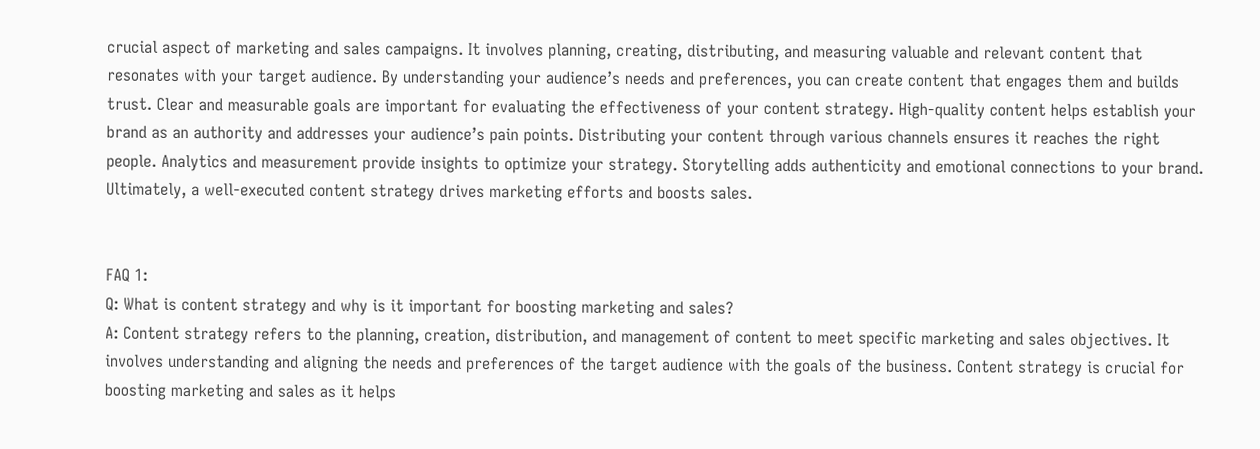crucial aspect of marketing and sales campaigns. It involves planning, creating, distributing, and measuring valuable and relevant content that resonates with your target audience. By understanding your audience’s needs and preferences, you can create content that engages them and builds trust. Clear and measurable goals are important for evaluating the effectiveness of your content strategy. High-quality content helps establish your brand as an authority and addresses your audience’s pain points. Distributing your content through various channels ensures it reaches the right people. Analytics and measurement provide insights to optimize your strategy. Storytelling adds authenticity and emotional connections to your brand. Ultimately, a well-executed content strategy drives marketing efforts and boosts sales.


FAQ 1:
Q: What is content strategy and why is it important for boosting marketing and sales?
A: Content strategy refers to the planning, creation, distribution, and management of content to meet specific marketing and sales objectives. It involves understanding and aligning the needs and preferences of the target audience with the goals of the business. Content strategy is crucial for boosting marketing and sales as it helps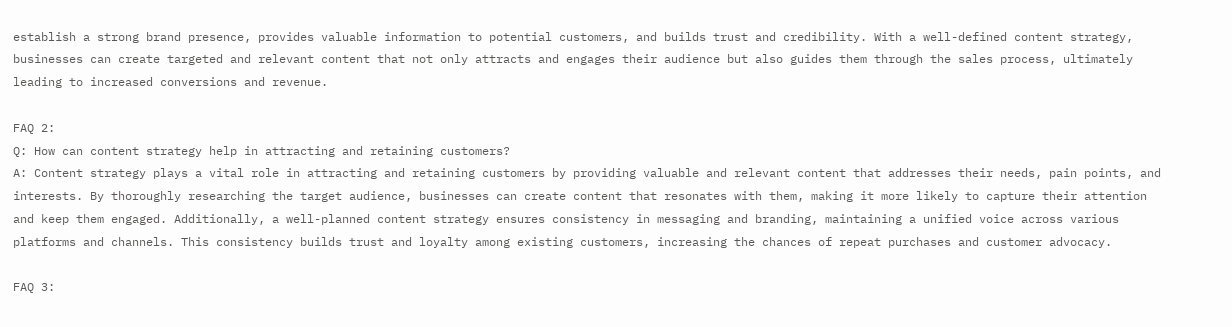establish a strong brand presence, provides valuable information to potential customers, and builds trust and credibility. With a well-defined content strategy, businesses can create targeted and relevant content that not only attracts and engages their audience but also guides them through the sales process, ultimately leading to increased conversions and revenue.

FAQ 2:
Q: How can content strategy help in attracting and retaining customers?
A: Content strategy plays a vital role in attracting and retaining customers by providing valuable and relevant content that addresses their needs, pain points, and interests. By thoroughly researching the target audience, businesses can create content that resonates with them, making it more likely to capture their attention and keep them engaged. Additionally, a well-planned content strategy ensures consistency in messaging and branding, maintaining a unified voice across various platforms and channels. This consistency builds trust and loyalty among existing customers, increasing the chances of repeat purchases and customer advocacy.

FAQ 3: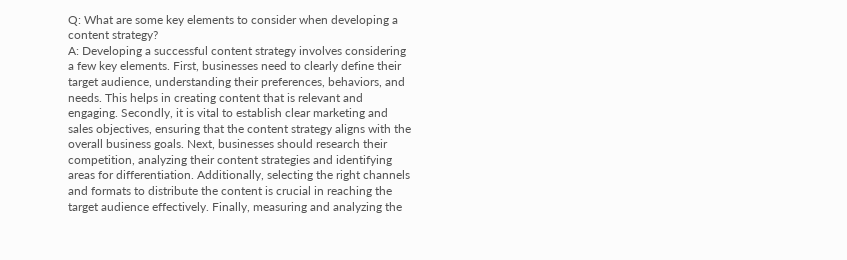Q: What are some key elements to consider when developing a content strategy?
A: Developing a successful content strategy involves considering a few key elements. First, businesses need to clearly define their target audience, understanding their preferences, behaviors, and needs. This helps in creating content that is relevant and engaging. Secondly, it is vital to establish clear marketing and sales objectives, ensuring that the content strategy aligns with the overall business goals. Next, businesses should research their competition, analyzing their content strategies and identifying areas for differentiation. Additionally, selecting the right channels and formats to distribute the content is crucial in reaching the target audience effectively. Finally, measuring and analyzing the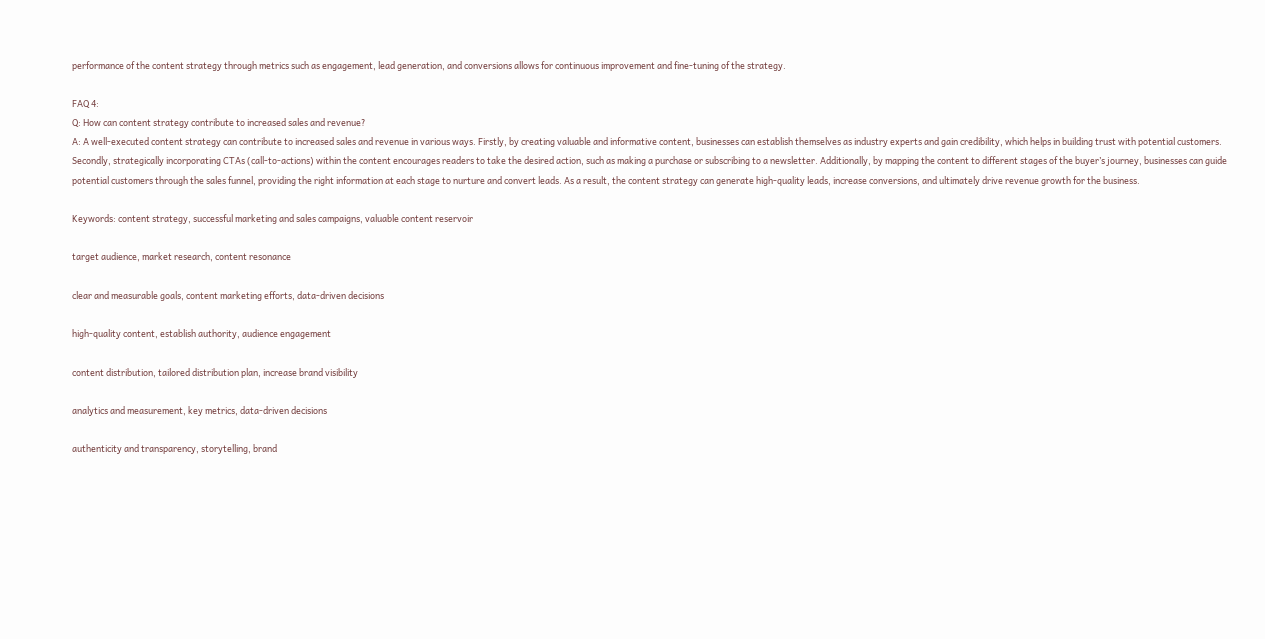performance of the content strategy through metrics such as engagement, lead generation, and conversions allows for continuous improvement and fine-tuning of the strategy.

FAQ 4:
Q: How can content strategy contribute to increased sales and revenue?
A: A well-executed content strategy can contribute to increased sales and revenue in various ways. Firstly, by creating valuable and informative content, businesses can establish themselves as industry experts and gain credibility, which helps in building trust with potential customers. Secondly, strategically incorporating CTAs (call-to-actions) within the content encourages readers to take the desired action, such as making a purchase or subscribing to a newsletter. Additionally, by mapping the content to different stages of the buyer’s journey, businesses can guide potential customers through the sales funnel, providing the right information at each stage to nurture and convert leads. As a result, the content strategy can generate high-quality leads, increase conversions, and ultimately drive revenue growth for the business.

Keywords: content strategy, successful marketing and sales campaigns, valuable content reservoir

target audience, market research, content resonance

clear and measurable goals, content marketing efforts, data-driven decisions

high-quality content, establish authority, audience engagement

content distribution, tailored distribution plan, increase brand visibility

analytics and measurement, key metrics, data-driven decisions

authenticity and transparency, storytelling, brand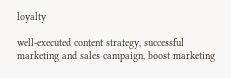loyalty

well-executed content strategy, successful marketing and sales campaign, boost marketing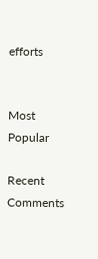efforts


Most Popular

Recent Comments